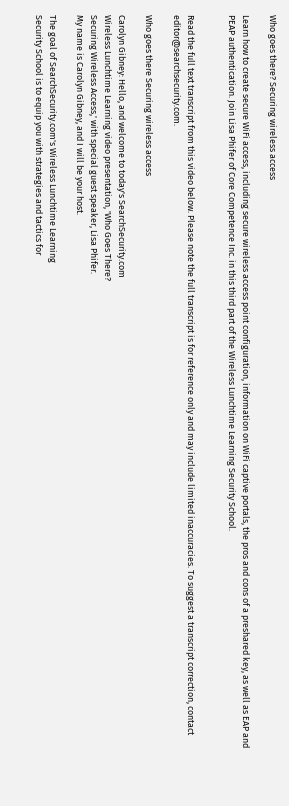Who goes there? Securing wireless access

Learn how to create secure WiFi access, including secure wireless access point configuration, information on WiFi captive portals, the pros and cons of a preshared key, as well as EAP and PEAP authentication. Join Lisa Phifer of Core Competence Inc. in this third part of the Wireless Lunchtime Learning Security School.


Read the full text transcript from this video below. Please note the full transcript is for reference only and may include limited inaccuracies. To suggest a transcript correction, contact editor@searchsecurity.com.

Who goes there Securing wireless access

Carolyn Gibney: Hello, and welcome to today's SearchSecurity.com
Wireless Lunchtime Learning video presentation, 'Who Goes There?
Securing Wireless Access,' with special guest speaker, Lisa Phifer.
My name is Carolyn Gibney, and I will be your host.

The goal of SearchSecurity.com's Wireless Lunchtime Learning
Security School is to equip you with strategies and tactics for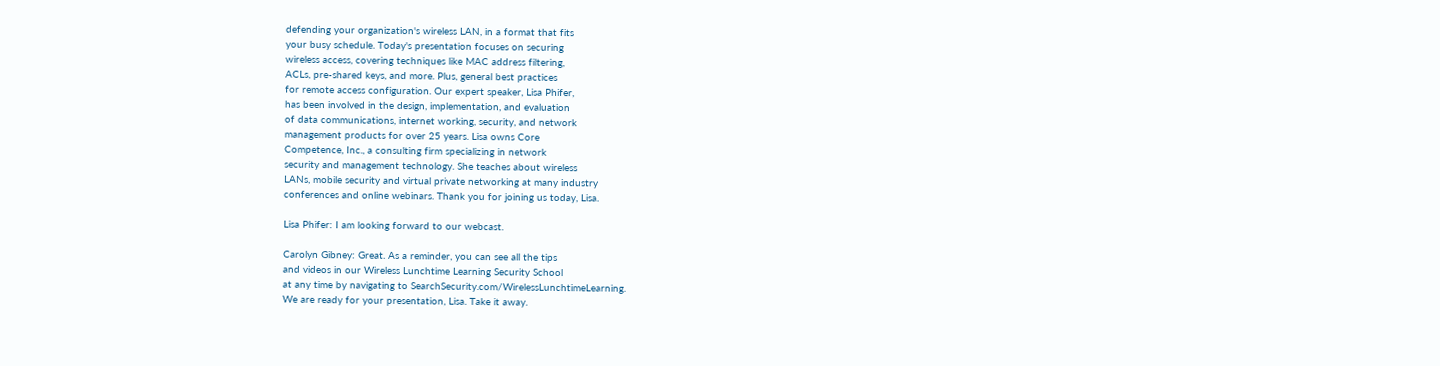defending your organization's wireless LAN, in a format that fits
your busy schedule. Today's presentation focuses on securing
wireless access, covering techniques like MAC address filtering,
ACLs, pre-shared keys, and more. Plus, general best practices
for remote access configuration. Our expert speaker, Lisa Phifer,
has been involved in the design, implementation, and evaluation
of data communications, internet working, security, and network
management products for over 25 years. Lisa owns Core
Competence, Inc., a consulting firm specializing in network
security and management technology. She teaches about wireless
LANs, mobile security and virtual private networking at many industry
conferences and online webinars. Thank you for joining us today, Lisa.

Lisa Phifer: I am looking forward to our webcast.

Carolyn Gibney: Great. As a reminder, you can see all the tips
and videos in our Wireless Lunchtime Learning Security School
at any time by navigating to SearchSecurity.com/WirelessLunchtimeLearning.
We are ready for your presentation, Lisa. Take it away.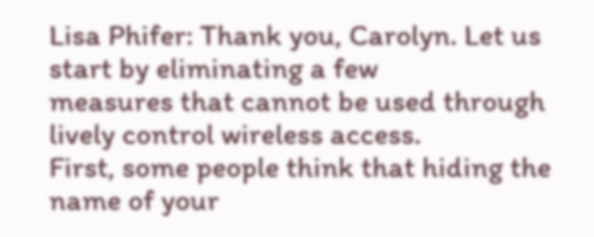Lisa Phifer: Thank you, Carolyn. Let us start by eliminating a few
measures that cannot be used through lively control wireless access.
First, some people think that hiding the name of your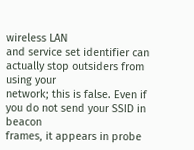wireless LAN
and service set identifier can actually stop outsiders from using your
network; this is false. Even if you do not send your SSID in beacon
frames, it appears in probe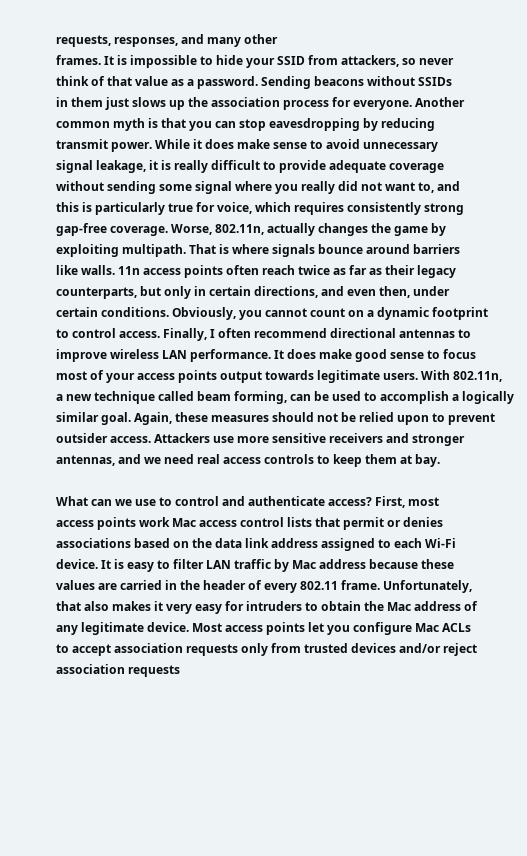requests, responses, and many other
frames. It is impossible to hide your SSID from attackers, so never
think of that value as a password. Sending beacons without SSIDs
in them just slows up the association process for everyone. Another
common myth is that you can stop eavesdropping by reducing
transmit power. While it does make sense to avoid unnecessary
signal leakage, it is really difficult to provide adequate coverage
without sending some signal where you really did not want to, and
this is particularly true for voice, which requires consistently strong
gap-free coverage. Worse, 802.11n, actually changes the game by
exploiting multipath. That is where signals bounce around barriers
like walls. 11n access points often reach twice as far as their legacy
counterparts, but only in certain directions, and even then, under
certain conditions. Obviously, you cannot count on a dynamic footprint
to control access. Finally, I often recommend directional antennas to
improve wireless LAN performance. It does make good sense to focus
most of your access points output towards legitimate users. With 802.11n,
a new technique called beam forming, can be used to accomplish a logically
similar goal. Again, these measures should not be relied upon to prevent
outsider access. Attackers use more sensitive receivers and stronger
antennas, and we need real access controls to keep them at bay.

What can we use to control and authenticate access? First, most
access points work Mac access control lists that permit or denies
associations based on the data link address assigned to each Wi-Fi
device. It is easy to filter LAN traffic by Mac address because these
values are carried in the header of every 802.11 frame. Unfortunately,
that also makes it very easy for intruders to obtain the Mac address of
any legitimate device. Most access points let you configure Mac ACLs
to accept association requests only from trusted devices and/or reject
association requests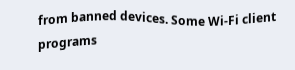from banned devices. Some Wi-Fi client programs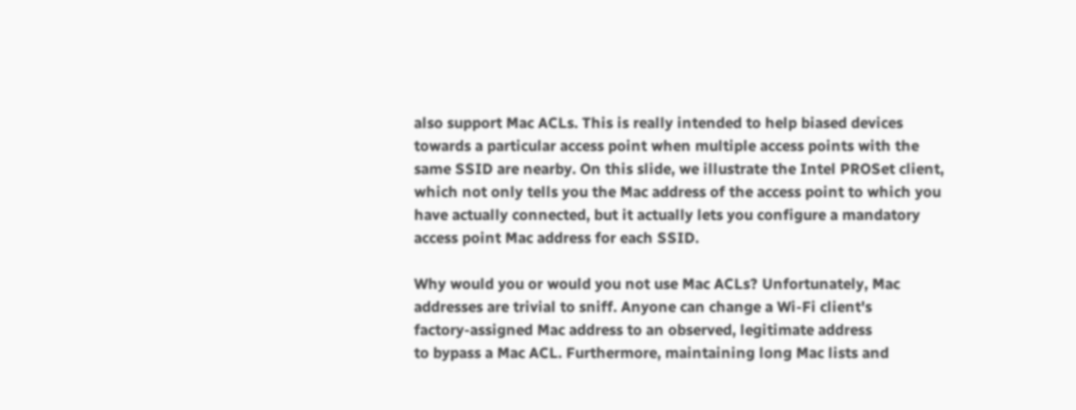also support Mac ACLs. This is really intended to help biased devices
towards a particular access point when multiple access points with the
same SSID are nearby. On this slide, we illustrate the Intel PROSet client,
which not only tells you the Mac address of the access point to which you
have actually connected, but it actually lets you configure a mandatory
access point Mac address for each SSID.

Why would you or would you not use Mac ACLs? Unfortunately, Mac
addresses are trivial to sniff. Anyone can change a Wi-Fi client's
factory-assigned Mac address to an observed, legitimate address
to bypass a Mac ACL. Furthermore, maintaining long Mac lists and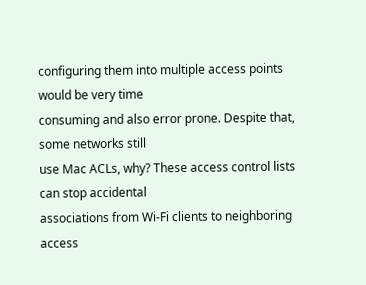configuring them into multiple access points would be very time
consuming and also error prone. Despite that, some networks still
use Mac ACLs, why? These access control lists can stop accidental
associations from Wi-Fi clients to neighboring access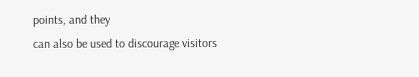points, and they
can also be used to discourage visitors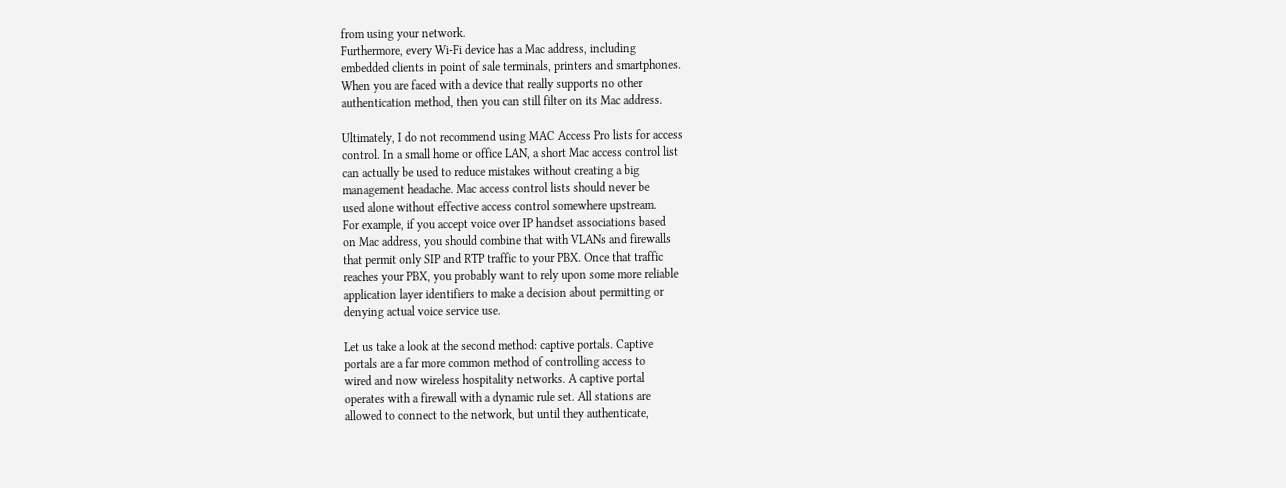from using your network.
Furthermore, every Wi-Fi device has a Mac address, including
embedded clients in point of sale terminals, printers and smartphones.
When you are faced with a device that really supports no other
authentication method, then you can still filter on its Mac address.

Ultimately, I do not recommend using MAC Access Pro lists for access
control. In a small home or office LAN, a short Mac access control list
can actually be used to reduce mistakes without creating a big
management headache. Mac access control lists should never be
used alone without effective access control somewhere upstream.
For example, if you accept voice over IP handset associations based
on Mac address, you should combine that with VLANs and firewalls
that permit only SIP and RTP traffic to your PBX. Once that traffic
reaches your PBX, you probably want to rely upon some more reliable
application layer identifiers to make a decision about permitting or
denying actual voice service use.

Let us take a look at the second method: captive portals. Captive
portals are a far more common method of controlling access to
wired and now wireless hospitality networks. A captive portal
operates with a firewall with a dynamic rule set. All stations are
allowed to connect to the network, but until they authenticate,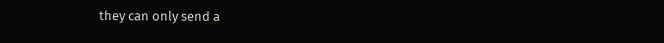they can only send a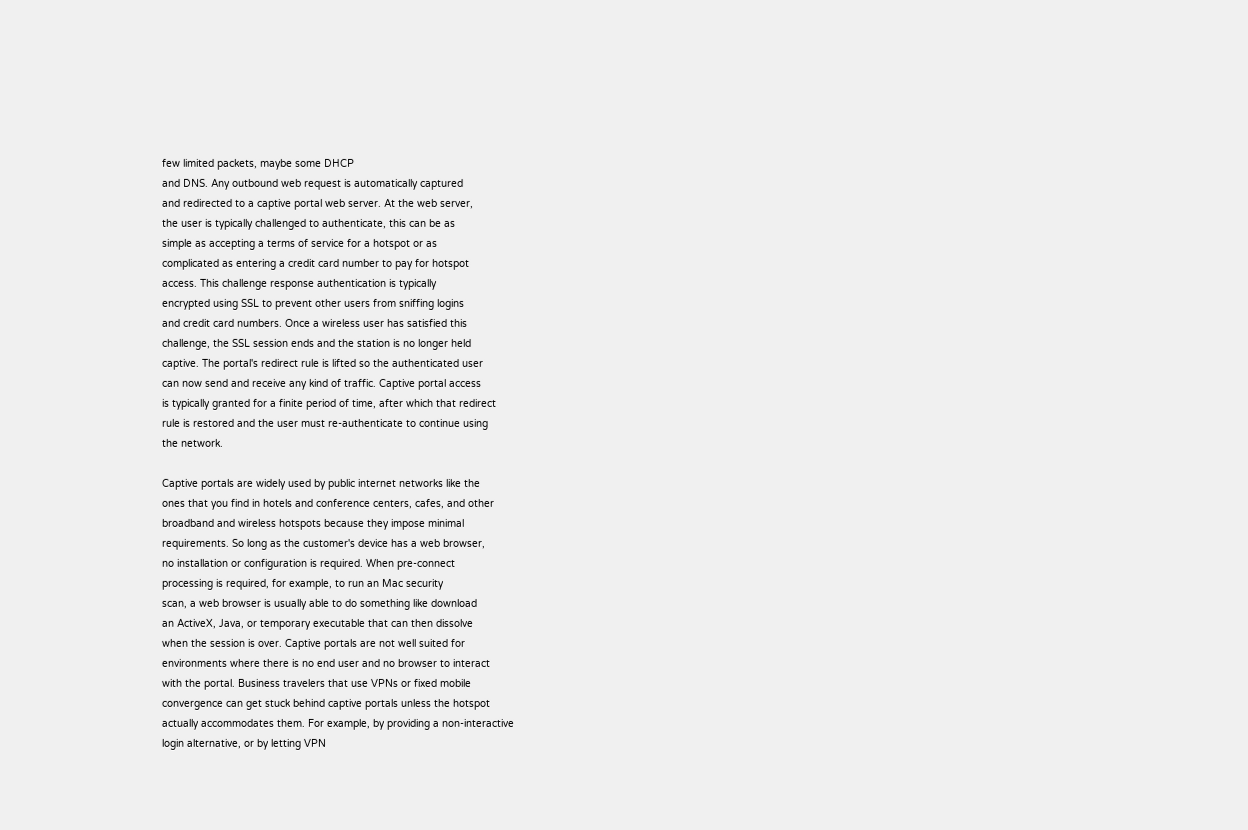few limited packets, maybe some DHCP
and DNS. Any outbound web request is automatically captured
and redirected to a captive portal web server. At the web server,
the user is typically challenged to authenticate, this can be as
simple as accepting a terms of service for a hotspot or as
complicated as entering a credit card number to pay for hotspot
access. This challenge response authentication is typically
encrypted using SSL to prevent other users from sniffing logins
and credit card numbers. Once a wireless user has satisfied this
challenge, the SSL session ends and the station is no longer held
captive. The portal's redirect rule is lifted so the authenticated user
can now send and receive any kind of traffic. Captive portal access
is typically granted for a finite period of time, after which that redirect
rule is restored and the user must re-authenticate to continue using
the network.

Captive portals are widely used by public internet networks like the
ones that you find in hotels and conference centers, cafes, and other
broadband and wireless hotspots because they impose minimal
requirements. So long as the customer's device has a web browser,
no installation or configuration is required. When pre-connect
processing is required, for example, to run an Mac security
scan, a web browser is usually able to do something like download
an ActiveX, Java, or temporary executable that can then dissolve
when the session is over. Captive portals are not well suited for
environments where there is no end user and no browser to interact
with the portal. Business travelers that use VPNs or fixed mobile
convergence can get stuck behind captive portals unless the hotspot
actually accommodates them. For example, by providing a non-interactive
login alternative, or by letting VPN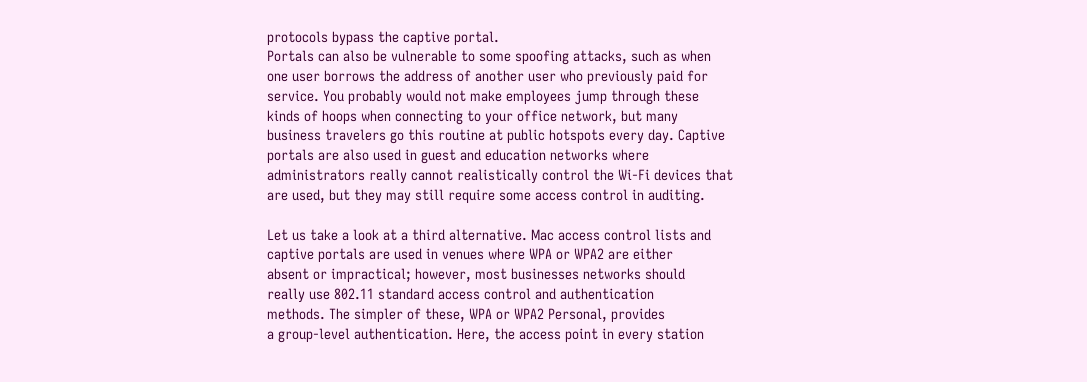protocols bypass the captive portal.
Portals can also be vulnerable to some spoofing attacks, such as when
one user borrows the address of another user who previously paid for
service. You probably would not make employees jump through these
kinds of hoops when connecting to your office network, but many
business travelers go this routine at public hotspots every day. Captive
portals are also used in guest and education networks where
administrators really cannot realistically control the Wi-Fi devices that
are used, but they may still require some access control in auditing.

Let us take a look at a third alternative. Mac access control lists and
captive portals are used in venues where WPA or WPA2 are either
absent or impractical; however, most businesses networks should
really use 802.11 standard access control and authentication
methods. The simpler of these, WPA or WPA2 Personal, provides
a group-level authentication. Here, the access point in every station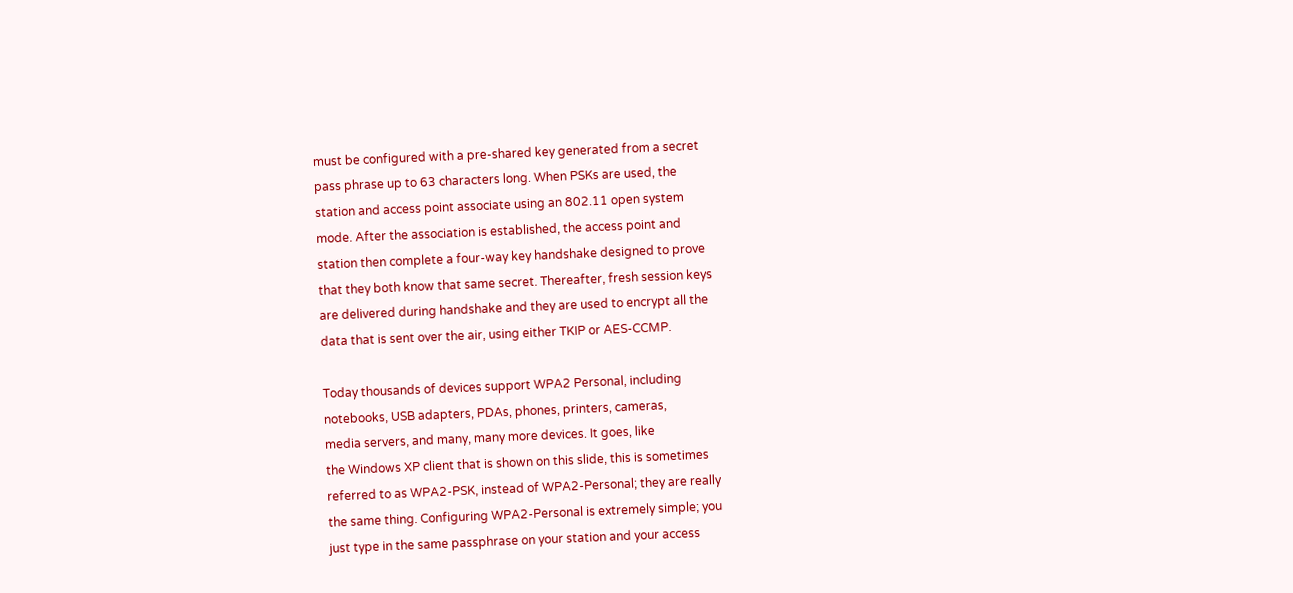must be configured with a pre-shared key generated from a secret
pass phrase up to 63 characters long. When PSKs are used, the
station and access point associate using an 802.11 open system
mode. After the association is established, the access point and
station then complete a four-way key handshake designed to prove
that they both know that same secret. Thereafter, fresh session keys
are delivered during handshake and they are used to encrypt all the
data that is sent over the air, using either TKIP or AES-CCMP.

Today thousands of devices support WPA2 Personal, including
notebooks, USB adapters, PDAs, phones, printers, cameras,
media servers, and many, many more devices. It goes, like
the Windows XP client that is shown on this slide, this is sometimes
referred to as WPA2-PSK, instead of WPA2-Personal; they are really
the same thing. Configuring WPA2-Personal is extremely simple; you
just type in the same passphrase on your station and your access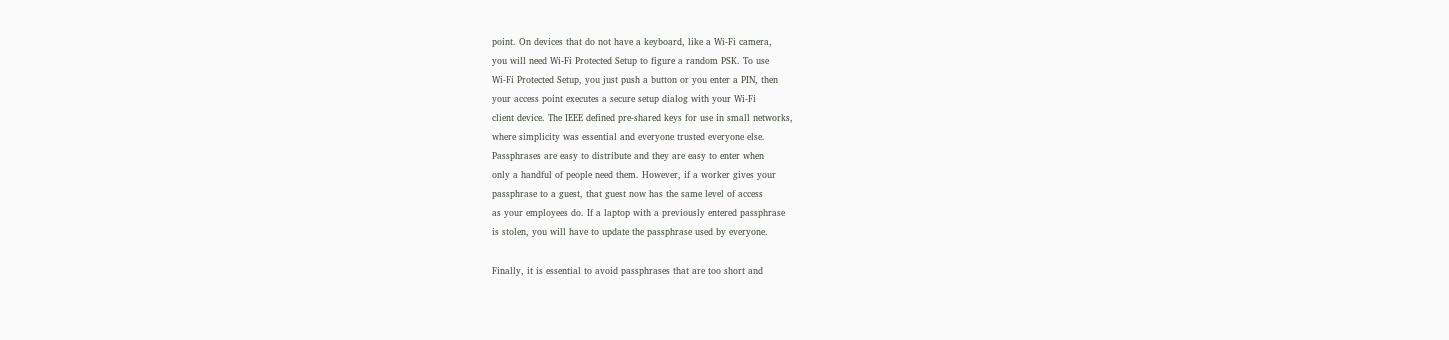point. On devices that do not have a keyboard, like a Wi-Fi camera,
you will need Wi-Fi Protected Setup to figure a random PSK. To use
Wi-Fi Protected Setup, you just push a button or you enter a PIN, then
your access point executes a secure setup dialog with your Wi-Fi
client device. The IEEE defined pre-shared keys for use in small networks,
where simplicity was essential and everyone trusted everyone else.
Passphrases are easy to distribute and they are easy to enter when
only a handful of people need them. However, if a worker gives your
passphrase to a guest, that guest now has the same level of access
as your employees do. If a laptop with a previously entered passphrase
is stolen, you will have to update the passphrase used by everyone.

Finally, it is essential to avoid passphrases that are too short and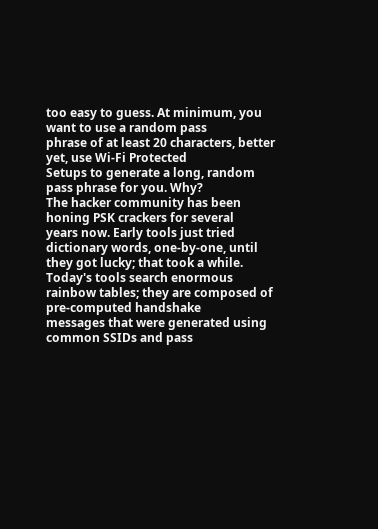too easy to guess. At minimum, you want to use a random pass
phrase of at least 20 characters, better yet, use Wi-Fi Protected
Setups to generate a long, random pass phrase for you. Why?
The hacker community has been honing PSK crackers for several
years now. Early tools just tried dictionary words, one-by-one, until
they got lucky; that took a while. Today's tools search enormous
rainbow tables; they are composed of pre-computed handshake
messages that were generated using common SSIDs and pass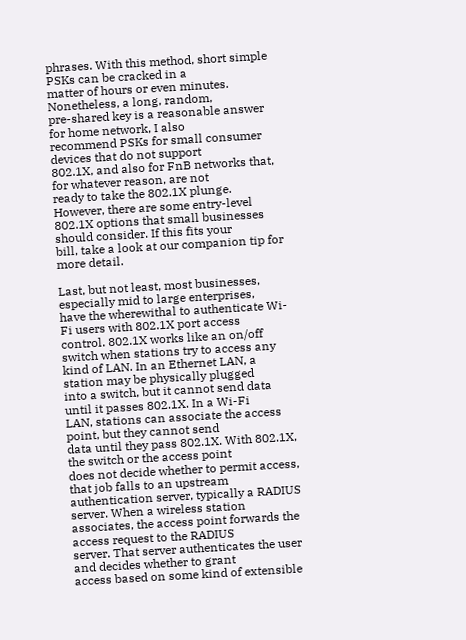phrases. With this method, short simple PSKs can be cracked in a
matter of hours or even minutes. Nonetheless, a long, random,
pre-shared key is a reasonable answer for home network, I also
recommend PSKs for small consumer devices that do not support
802.1X, and also for FnB networks that, for whatever reason, are not
ready to take the 802.1X plunge. However, there are some entry-level
802.1X options that small businesses should consider. If this fits your
bill, take a look at our companion tip for more detail.

Last, but not least, most businesses, especially mid to large enterprises,
have the wherewithal to authenticate Wi-Fi users with 802.1X port access
control. 802.1X works like an on/off switch when stations try to access any
kind of LAN. In an Ethernet LAN, a station may be physically plugged
into a switch, but it cannot send data until it passes 802.1X. In a Wi-Fi
LAN, stations can associate the access point, but they cannot send
data until they pass 802.1X. With 802.1X, the switch or the access point
does not decide whether to permit access, that job falls to an upstream
authentication server, typically a RADIUS server. When a wireless station
associates, the access point forwards the access request to the RADIUS
server. That server authenticates the user and decides whether to grant
access based on some kind of extensible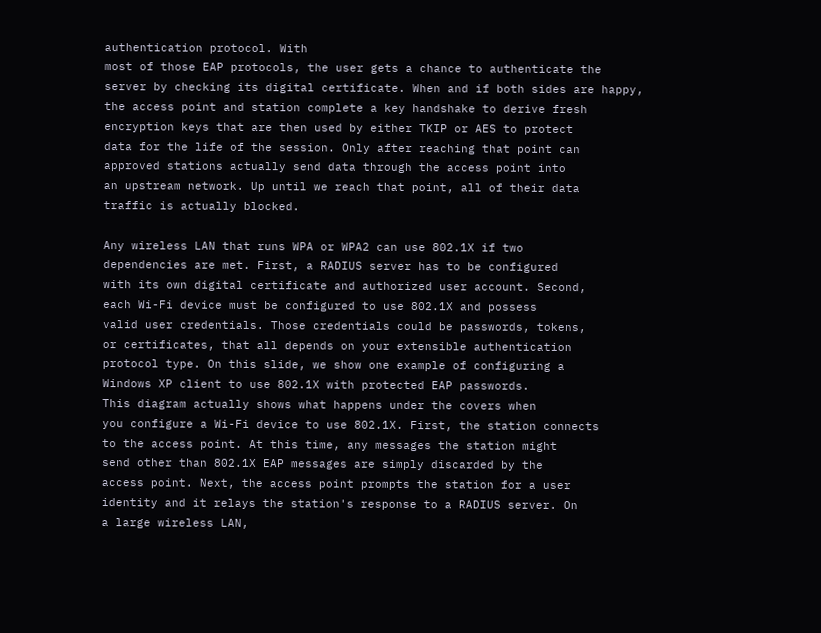authentication protocol. With
most of those EAP protocols, the user gets a chance to authenticate the
server by checking its digital certificate. When and if both sides are happy,
the access point and station complete a key handshake to derive fresh
encryption keys that are then used by either TKIP or AES to protect
data for the life of the session. Only after reaching that point can
approved stations actually send data through the access point into
an upstream network. Up until we reach that point, all of their data
traffic is actually blocked.

Any wireless LAN that runs WPA or WPA2 can use 802.1X if two
dependencies are met. First, a RADIUS server has to be configured
with its own digital certificate and authorized user account. Second,
each Wi-Fi device must be configured to use 802.1X and possess
valid user credentials. Those credentials could be passwords, tokens,
or certificates, that all depends on your extensible authentication
protocol type. On this slide, we show one example of configuring a
Windows XP client to use 802.1X with protected EAP passwords.
This diagram actually shows what happens under the covers when
you configure a Wi-Fi device to use 802.1X. First, the station connects
to the access point. At this time, any messages the station might
send other than 802.1X EAP messages are simply discarded by the
access point. Next, the access point prompts the station for a user
identity and it relays the station's response to a RADIUS server. On
a large wireless LAN,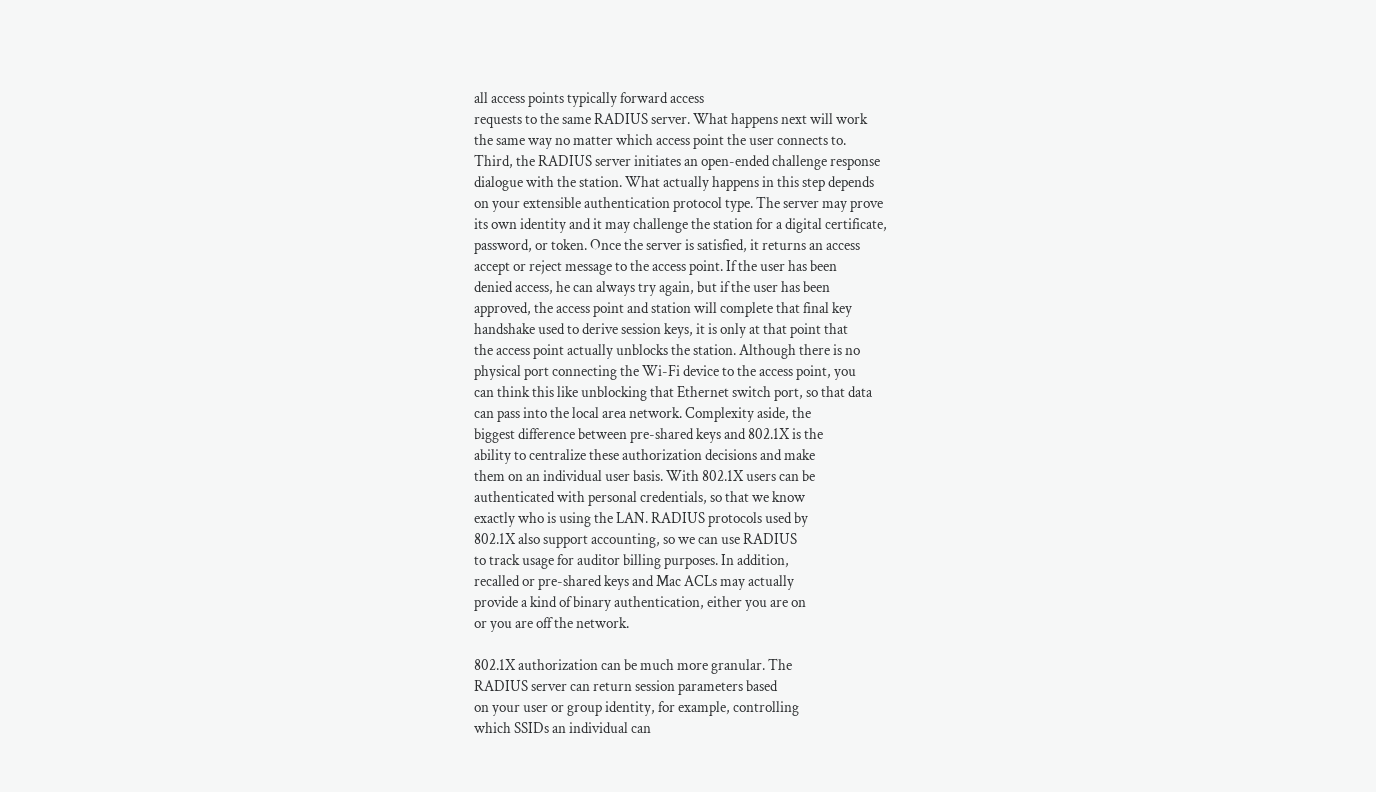all access points typically forward access
requests to the same RADIUS server. What happens next will work
the same way no matter which access point the user connects to.
Third, the RADIUS server initiates an open-ended challenge response
dialogue with the station. What actually happens in this step depends
on your extensible authentication protocol type. The server may prove
its own identity and it may challenge the station for a digital certificate,
password, or token. Once the server is satisfied, it returns an access
accept or reject message to the access point. If the user has been
denied access, he can always try again, but if the user has been
approved, the access point and station will complete that final key
handshake used to derive session keys, it is only at that point that
the access point actually unblocks the station. Although there is no
physical port connecting the Wi-Fi device to the access point, you
can think this like unblocking that Ethernet switch port, so that data
can pass into the local area network. Complexity aside, the
biggest difference between pre-shared keys and 802.1X is the
ability to centralize these authorization decisions and make
them on an individual user basis. With 802.1X users can be
authenticated with personal credentials, so that we know
exactly who is using the LAN. RADIUS protocols used by
802.1X also support accounting, so we can use RADIUS
to track usage for auditor billing purposes. In addition,
recalled or pre-shared keys and Mac ACLs may actually
provide a kind of binary authentication, either you are on
or you are off the network.

802.1X authorization can be much more granular. The
RADIUS server can return session parameters based
on your user or group identity, for example, controlling
which SSIDs an individual can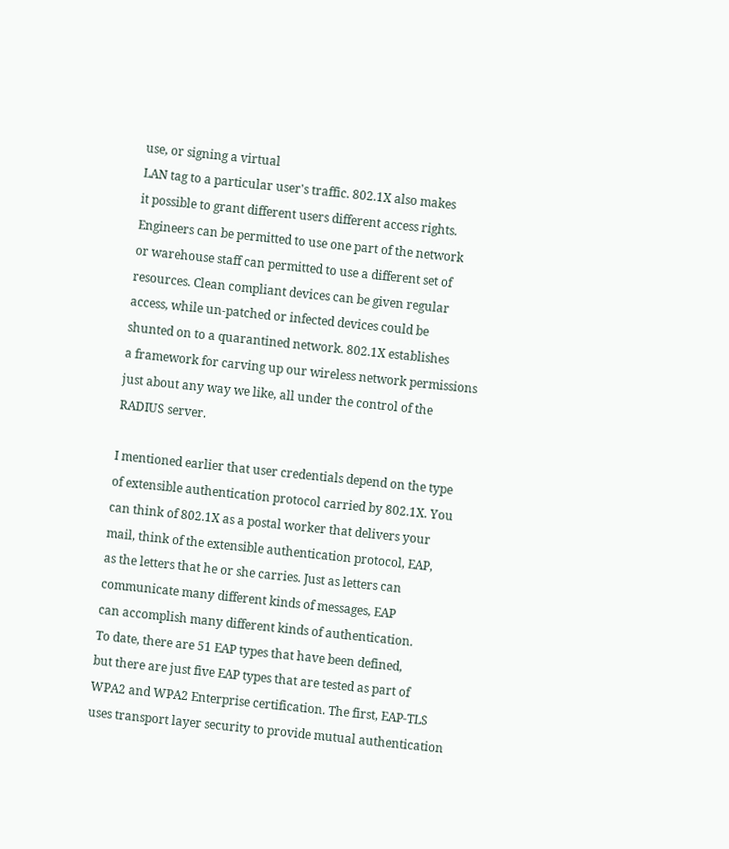use, or signing a virtual
LAN tag to a particular user's traffic. 802.1X also makes
it possible to grant different users different access rights.
Engineers can be permitted to use one part of the network
or warehouse staff can permitted to use a different set of
resources. Clean compliant devices can be given regular
access, while un-patched or infected devices could be
shunted on to a quarantined network. 802.1X establishes
a framework for carving up our wireless network permissions
just about any way we like, all under the control of the
RADIUS server.

I mentioned earlier that user credentials depend on the type
of extensible authentication protocol carried by 802.1X. You
can think of 802.1X as a postal worker that delivers your
mail, think of the extensible authentication protocol, EAP,
as the letters that he or she carries. Just as letters can
communicate many different kinds of messages, EAP
can accomplish many different kinds of authentication.
To date, there are 51 EAP types that have been defined,
but there are just five EAP types that are tested as part of
WPA2 and WPA2 Enterprise certification. The first, EAP-TLS
uses transport layer security to provide mutual authentication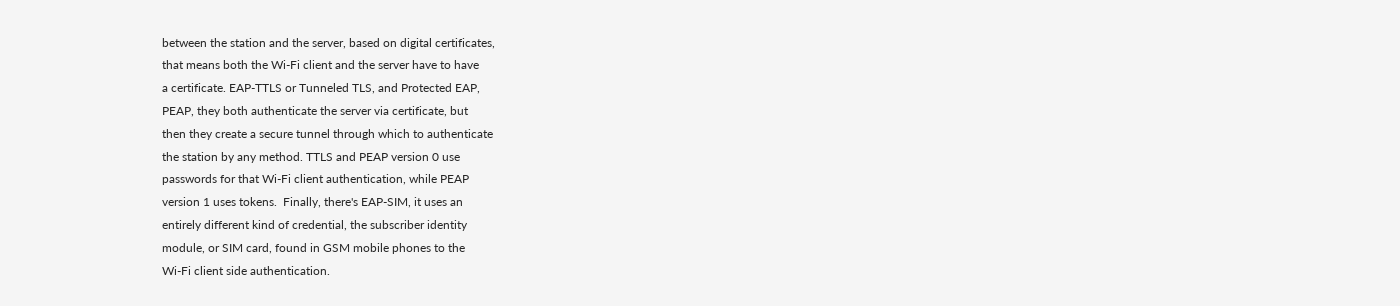between the station and the server, based on digital certificates,
that means both the Wi-Fi client and the server have to have
a certificate. EAP-TTLS or Tunneled TLS, and Protected EAP,
PEAP, they both authenticate the server via certificate, but
then they create a secure tunnel through which to authenticate
the station by any method. TTLS and PEAP version 0 use
passwords for that Wi-Fi client authentication, while PEAP
version 1 uses tokens.  Finally, there's EAP-SIM, it uses an
entirely different kind of credential, the subscriber identity
module, or SIM card, found in GSM mobile phones to the
Wi-Fi client side authentication.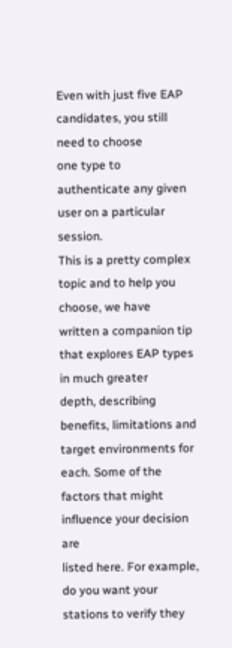Even with just five EAP candidates, you still need to choose
one type to authenticate any given user on a particular session.
This is a pretty complex topic and to help you choose, we have
written a companion tip that explores EAP types in much greater
depth, describing benefits, limitations and target environments for
each. Some of the factors that might influence your decision are
listed here. For example, do you want your stations to verify they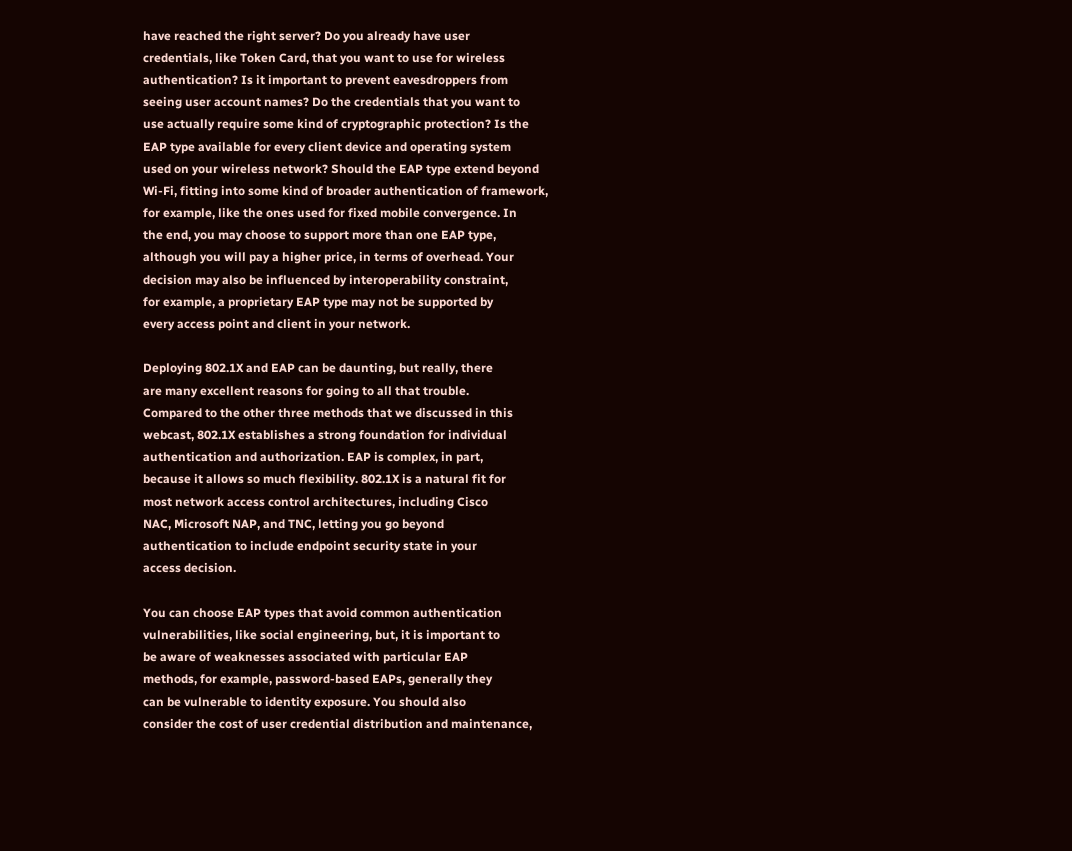have reached the right server? Do you already have user
credentials, like Token Card, that you want to use for wireless
authentication? Is it important to prevent eavesdroppers from
seeing user account names? Do the credentials that you want to
use actually require some kind of cryptographic protection? Is the
EAP type available for every client device and operating system
used on your wireless network? Should the EAP type extend beyond
Wi-Fi, fitting into some kind of broader authentication of framework,
for example, like the ones used for fixed mobile convergence. In
the end, you may choose to support more than one EAP type,
although you will pay a higher price, in terms of overhead. Your
decision may also be influenced by interoperability constraint,
for example, a proprietary EAP type may not be supported by
every access point and client in your network.

Deploying 802.1X and EAP can be daunting, but really, there
are many excellent reasons for going to all that trouble.
Compared to the other three methods that we discussed in this
webcast, 802.1X establishes a strong foundation for individual
authentication and authorization. EAP is complex, in part,
because it allows so much flexibility. 802.1X is a natural fit for
most network access control architectures, including Cisco
NAC, Microsoft NAP, and TNC, letting you go beyond
authentication to include endpoint security state in your
access decision.

You can choose EAP types that avoid common authentication
vulnerabilities, like social engineering, but, it is important to
be aware of weaknesses associated with particular EAP
methods, for example, password-based EAPs, generally they
can be vulnerable to identity exposure. You should also
consider the cost of user credential distribution and maintenance,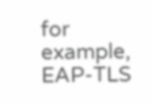for example, EAP-TLS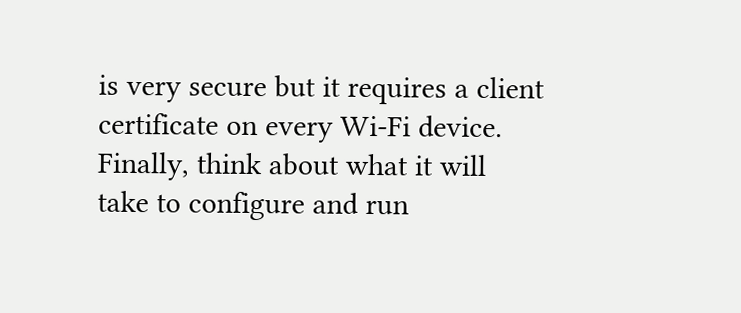is very secure but it requires a client
certificate on every Wi-Fi device.  Finally, think about what it will
take to configure and run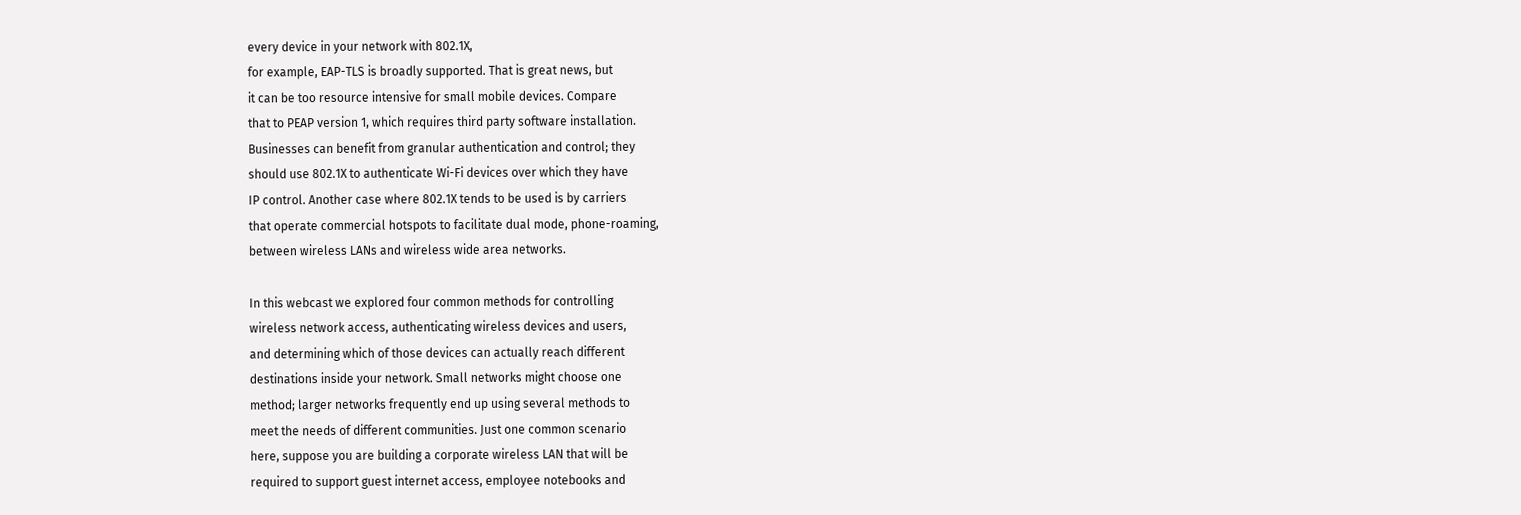every device in your network with 802.1X,
for example, EAP-TLS is broadly supported. That is great news, but
it can be too resource intensive for small mobile devices. Compare
that to PEAP version 1, which requires third party software installation.
Businesses can benefit from granular authentication and control; they
should use 802.1X to authenticate Wi-Fi devices over which they have
IP control. Another case where 802.1X tends to be used is by carriers
that operate commercial hotspots to facilitate dual mode, phone-roaming,
between wireless LANs and wireless wide area networks.

In this webcast we explored four common methods for controlling
wireless network access, authenticating wireless devices and users,
and determining which of those devices can actually reach different
destinations inside your network. Small networks might choose one
method; larger networks frequently end up using several methods to
meet the needs of different communities. Just one common scenario
here, suppose you are building a corporate wireless LAN that will be
required to support guest internet access, employee notebooks and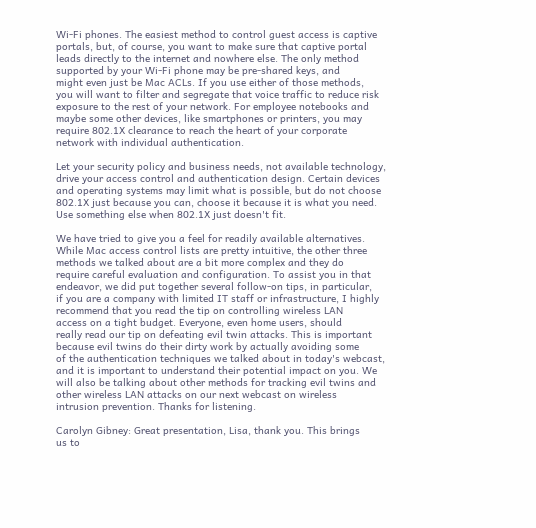Wi-Fi phones. The easiest method to control guest access is captive
portals, but, of course, you want to make sure that captive portal
leads directly to the internet and nowhere else. The only method
supported by your Wi-Fi phone may be pre-shared keys, and
might even just be Mac ACLs. If you use either of those methods,
you will want to filter and segregate that voice traffic to reduce risk
exposure to the rest of your network. For employee notebooks and
maybe some other devices, like smartphones or printers, you may
require 802.1X clearance to reach the heart of your corporate
network with individual authentication.

Let your security policy and business needs, not available technology,
drive your access control and authentication design. Certain devices
and operating systems may limit what is possible, but do not choose
802.1X just because you can, choose it because it is what you need.
Use something else when 802.1X just doesn't fit.

We have tried to give you a feel for readily available alternatives.
While Mac access control lists are pretty intuitive, the other three
methods we talked about are a bit more complex and they do
require careful evaluation and configuration. To assist you in that
endeavor, we did put together several follow-on tips, in particular,
if you are a company with limited IT staff or infrastructure, I highly
recommend that you read the tip on controlling wireless LAN
access on a tight budget. Everyone, even home users, should
really read our tip on defeating evil twin attacks. This is important
because evil twins do their dirty work by actually avoiding some
of the authentication techniques we talked about in today's webcast,
and it is important to understand their potential impact on you. We
will also be talking about other methods for tracking evil twins and
other wireless LAN attacks on our next webcast on wireless
intrusion prevention. Thanks for listening.

Carolyn Gibney: Great presentation, Lisa, thank you. This brings
us to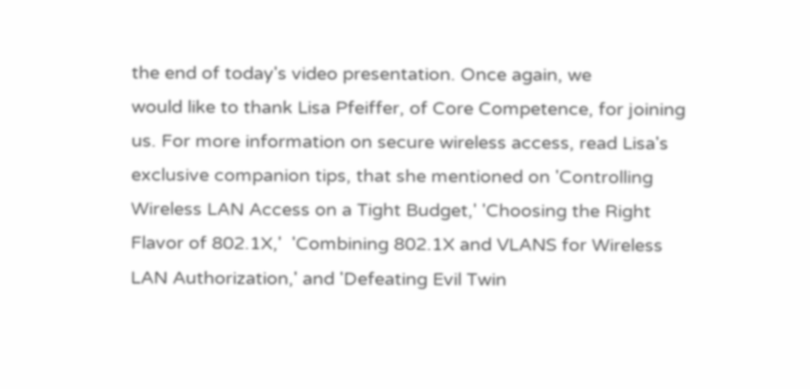the end of today's video presentation. Once again, we
would like to thank Lisa Pfeiffer, of Core Competence, for joining
us. For more information on secure wireless access, read Lisa's
exclusive companion tips, that she mentioned on 'Controlling
Wireless LAN Access on a Tight Budget,' 'Choosing the Right
Flavor of 802.1X,'  'Combining 802.1X and VLANS for Wireless
LAN Authorization,' and 'Defeating Evil Twin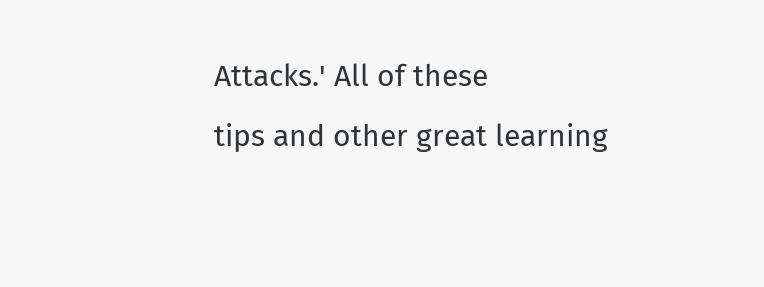Attacks.' All of these
tips and other great learning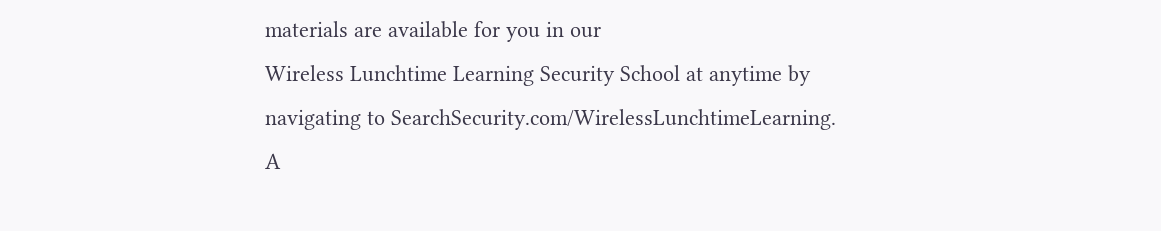materials are available for you in our
Wireless Lunchtime Learning Security School at anytime by
navigating to SearchSecurity.com/WirelessLunchtimeLearning.
A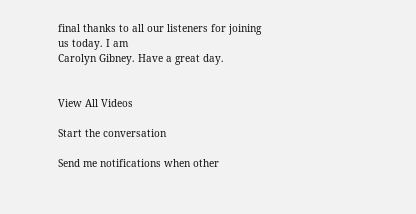final thanks to all our listeners for joining us today. I am
Carolyn Gibney. Have a great day.


View All Videos

Start the conversation

Send me notifications when other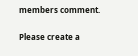members comment.

Please create a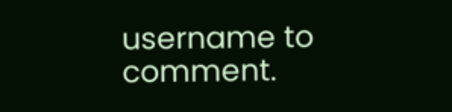username to comment.